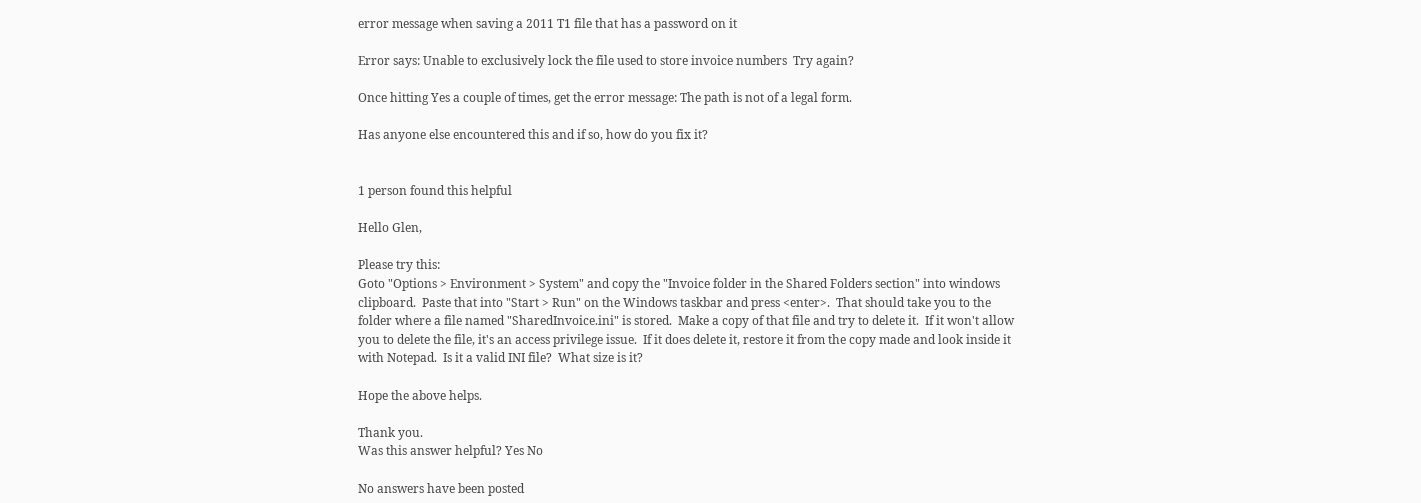error message when saving a 2011 T1 file that has a password on it

Error says: Unable to exclusively lock the file used to store invoice numbers  Try again?

Once hitting Yes a couple of times, get the error message: The path is not of a legal form.

Has anyone else encountered this and if so, how do you fix it?


1 person found this helpful

Hello Glen,

Please try this:
Goto "Options > Environment > System" and copy the "Invoice folder in the Shared Folders section" into windows clipboard.  Paste that into "Start > Run" on the Windows taskbar and press <enter>.  That should take you to the folder where a file named "SharedInvoice.ini" is stored.  Make a copy of that file and try to delete it.  If it won't allow you to delete the file, it's an access privilege issue.  If it does delete it, restore it from the copy made and look inside it with Notepad.  Is it a valid INI file?  What size is it?

Hope the above helps.

Thank you.
Was this answer helpful? Yes No

No answers have been posted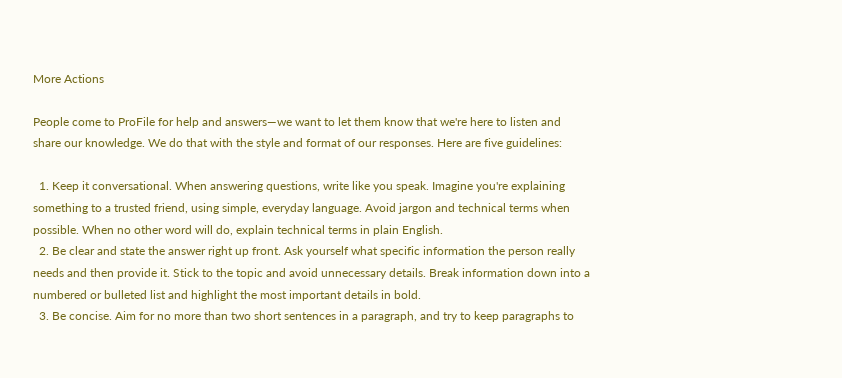More Actions

People come to ProFile for help and answers—we want to let them know that we're here to listen and share our knowledge. We do that with the style and format of our responses. Here are five guidelines:

  1. Keep it conversational. When answering questions, write like you speak. Imagine you're explaining something to a trusted friend, using simple, everyday language. Avoid jargon and technical terms when possible. When no other word will do, explain technical terms in plain English.
  2. Be clear and state the answer right up front. Ask yourself what specific information the person really needs and then provide it. Stick to the topic and avoid unnecessary details. Break information down into a numbered or bulleted list and highlight the most important details in bold.
  3. Be concise. Aim for no more than two short sentences in a paragraph, and try to keep paragraphs to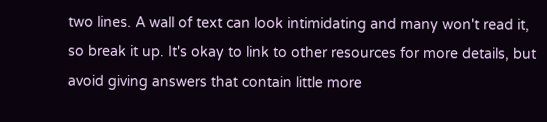two lines. A wall of text can look intimidating and many won't read it, so break it up. It's okay to link to other resources for more details, but avoid giving answers that contain little more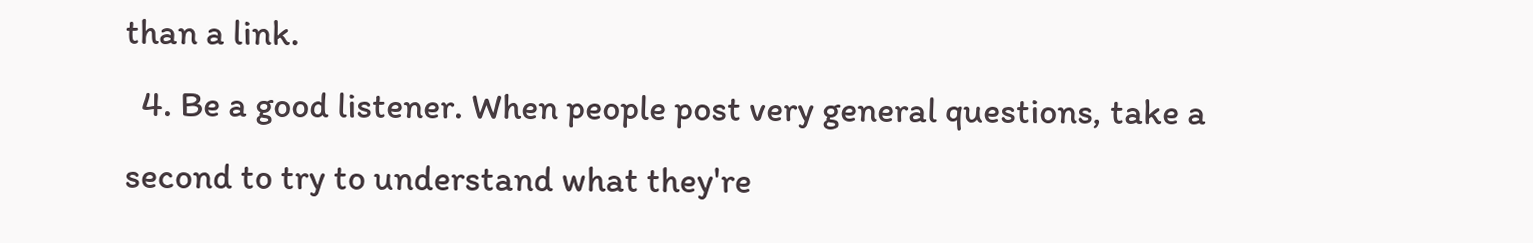than a link.
  4. Be a good listener. When people post very general questions, take a second to try to understand what they're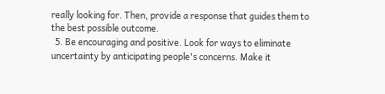really looking for. Then, provide a response that guides them to the best possible outcome.
  5. Be encouraging and positive. Look for ways to eliminate uncertainty by anticipating people's concerns. Make it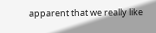apparent that we really like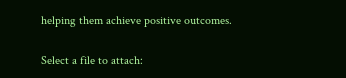helping them achieve positive outcomes.

Select a file to attach: